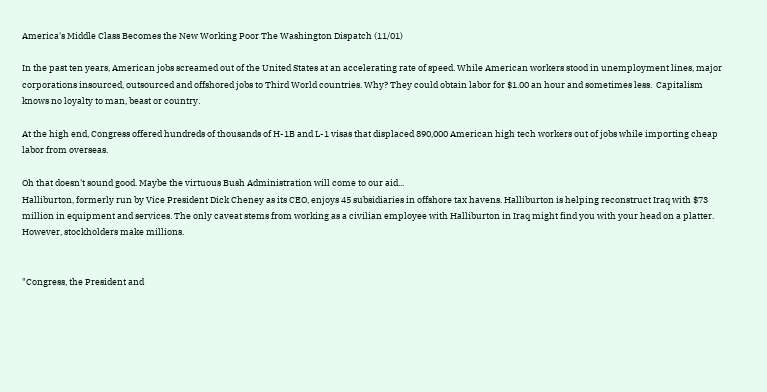America's Middle Class Becomes the New Working Poor The Washington Dispatch (11/01)

In the past ten years, American jobs screamed out of the United States at an accelerating rate of speed. While American workers stood in unemployment lines, major corporations insourced, outsourced and offshored jobs to Third World countries. Why? They could obtain labor for $1.00 an hour and sometimes less.  Capitalism knows no loyalty to man, beast or country.

At the high end, Congress offered hundreds of thousands of H-1B and L-1 visas that displaced 890,000 American high tech workers out of jobs while importing cheap labor from overseas.

Oh that doesn't sound good. Maybe the virtuous Bush Administration will come to our aid...
Halliburton, formerly run by Vice President Dick Cheney as its CEO, enjoys 45 subsidiaries in offshore tax havens. Halliburton is helping reconstruct Iraq with $73 million in equipment and services. The only caveat stems from working as a civilian employee with Halliburton in Iraq might find you with your head on a platter. However, stockholders make millions.


"Congress, the President and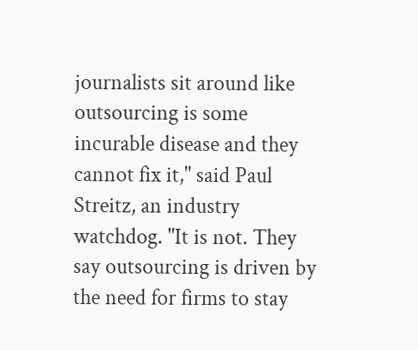journalists sit around like outsourcing is some incurable disease and they cannot fix it," said Paul Streitz, an industry watchdog. "It is not. They say outsourcing is driven by the need for firms to stay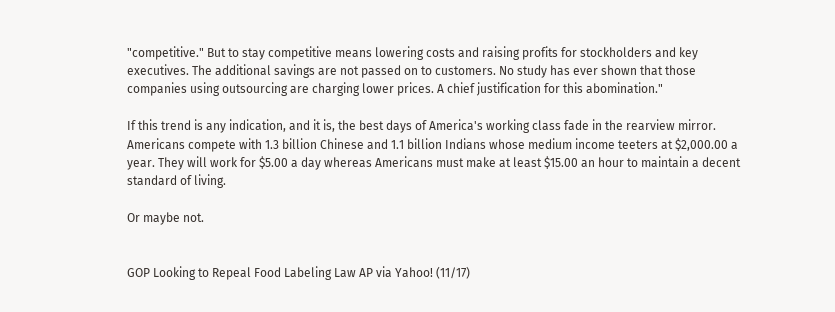"competitive." But to stay competitive means lowering costs and raising profits for stockholders and key executives. The additional savings are not passed on to customers. No study has ever shown that those companies using outsourcing are charging lower prices. A chief justification for this abomination."

If this trend is any indication, and it is, the best days of America's working class fade in the rearview mirror. Americans compete with 1.3 billion Chinese and 1.1 billion Indians whose medium income teeters at $2,000.00 a year. They will work for $5.00 a day whereas Americans must make at least $15.00 an hour to maintain a decent standard of living.

Or maybe not.


GOP Looking to Repeal Food Labeling Law AP via Yahoo! (11/17)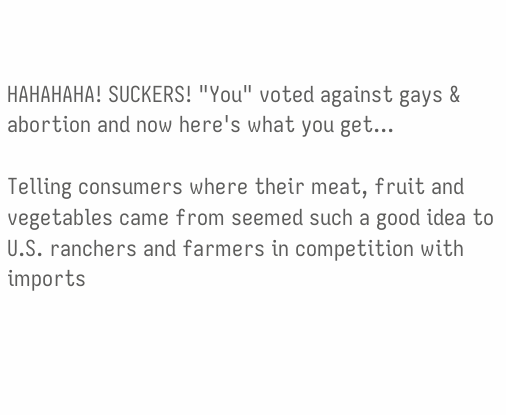HAHAHAHA! SUCKERS! "You" voted against gays & abortion and now here's what you get...

Telling consumers where their meat, fruit and vegetables came from seemed such a good idea to U.S. ranchers and farmers in competition with imports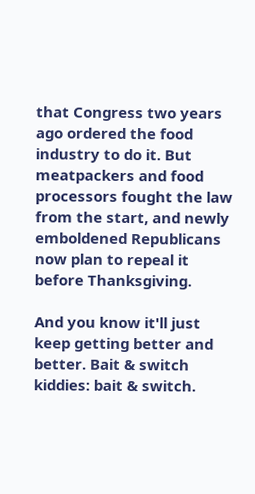that Congress two years ago ordered the food industry to do it. But meatpackers and food processors fought the law from the start, and newly emboldened Republicans now plan to repeal it before Thanksgiving.

And you know it'll just keep getting better and better. Bait & switch kiddies: bait & switch.